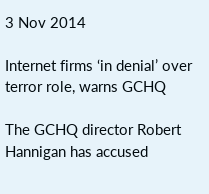3 Nov 2014

Internet firms ‘in denial’ over terror role, warns GCHQ

The GCHQ director Robert Hannigan has accused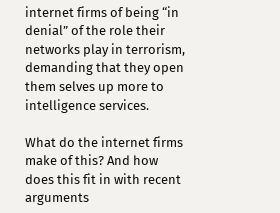internet firms of being “in denial” of the role their networks play in terrorism, demanding that they open them selves up more to intelligence services.

What do the internet firms make of this? And how does this fit in with recent arguments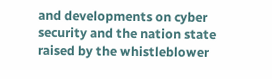and developments on cyber security and the nation state raised by the whistleblower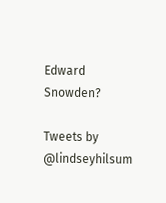Edward Snowden?

Tweets by @lindseyhilsum